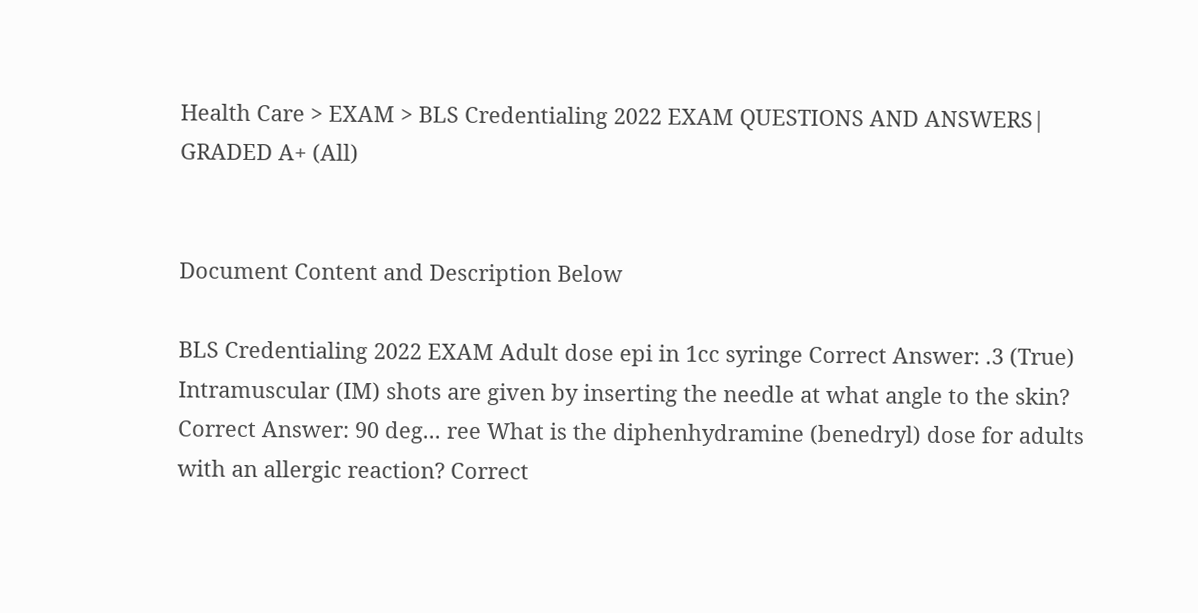Health Care > EXAM > BLS Credentialing 2022 EXAM QUESTIONS AND ANSWERS| GRADED A+ (All)


Document Content and Description Below

BLS Credentialing 2022 EXAM Adult dose epi in 1cc syringe Correct Answer: .3 (True) Intramuscular (IM) shots are given by inserting the needle at what angle to the skin? Correct Answer: 90 deg... ree What is the diphenhydramine (benedryl) dose for adults with an allergic reaction? Correct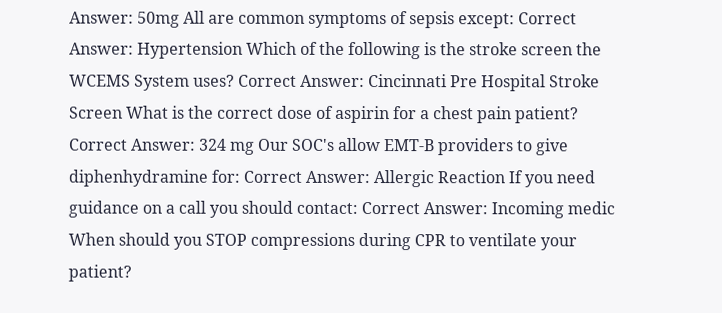Answer: 50mg All are common symptoms of sepsis except: Correct Answer: Hypertension Which of the following is the stroke screen the WCEMS System uses? Correct Answer: Cincinnati Pre Hospital Stroke Screen What is the correct dose of aspirin for a chest pain patient? Correct Answer: 324 mg Our SOC's allow EMT-B providers to give diphenhydramine for: Correct Answer: Allergic Reaction If you need guidance on a call you should contact: Correct Answer: Incoming medic When should you STOP compressions during CPR to ventilate your patient?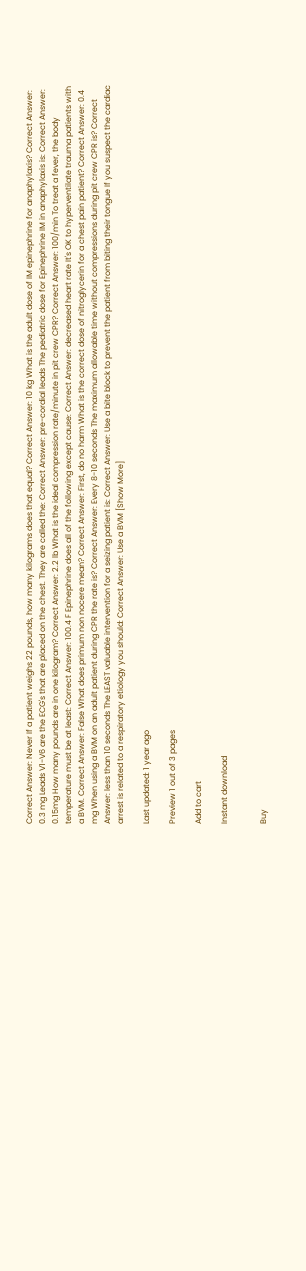Correct Answer: Never If a patient weighs 22 pounds, how many kilograms does that equal? Correct Answer: 10 kg What is the adult dose of IM epinephrine for anaphylaxis? Correct Answer: 0.3 mg Leads V1-V6 are the ECG's that are placed on the chest. They are called the: Correct Answer: pre-cordial leads The pediatric dose for Epinephrine IM in anaphylaxis is: Correct Answer: 0.15mg How many pounds are in one kilogram? Correct Answer: 2.2 lb What is the ideal compression rate/minute in pit crew CPR? Correct Answer: 100/min To treat a fever, the body temperature must be at least: Correct Answer: 100.4 F Epinephrine does all of the following except cause: Correct Answer: decreased heart rate It's OK to hyperventilate trauma patients with a BVM. Correct Answer: False What does primum non nocere mean? Correct Answer: First, do no harm What is the correct dose of nitroglycerin for a chest pain patient? Correct Answer: 0.4 mg When using a BVM on an adult patient during CPR the rate is? Correct Answer: Every 8-10 seconds The maximum allowable time without compressions during pit crew CPR is? Correct Answer: less than 10 seconds The LEAST valuable intervention for a seizing patient is: Correct Answer: Use a bite block to prevent the patient from biting their tongue If you suspect the cardiac arrest is related to a respiratory etiology you should: Correct Answer: Use a BVM [Show More]

Last updated: 1 year ago

Preview 1 out of 3 pages

Add to cart

Instant download


Buy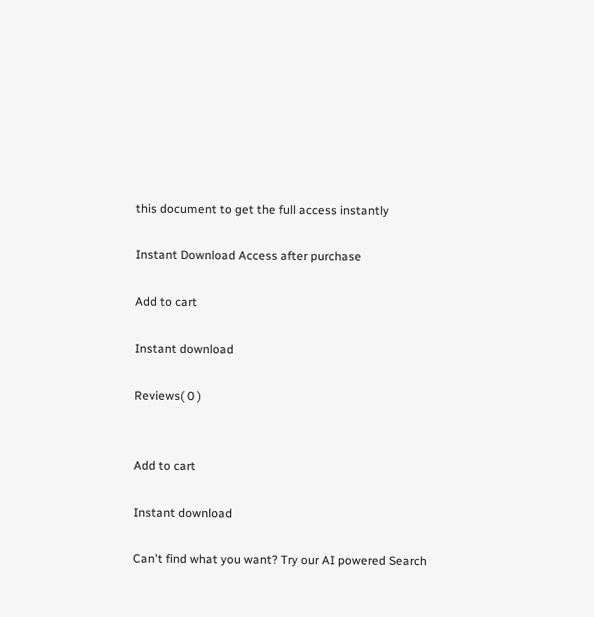this document to get the full access instantly

Instant Download Access after purchase

Add to cart

Instant download

Reviews( 0 )


Add to cart

Instant download

Can't find what you want? Try our AI powered Search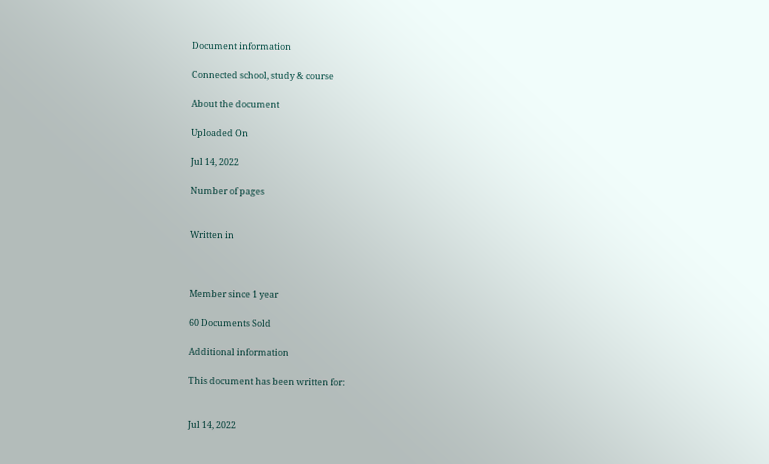Document information

Connected school, study & course

About the document

Uploaded On

Jul 14, 2022

Number of pages


Written in



Member since 1 year

60 Documents Sold

Additional information

This document has been written for:


Jul 14, 2022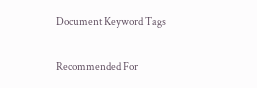Document Keyword Tags

Recommended For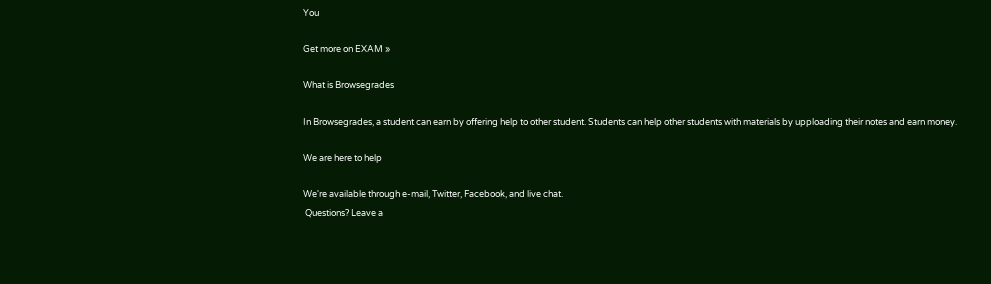You

Get more on EXAM »

What is Browsegrades

In Browsegrades, a student can earn by offering help to other student. Students can help other students with materials by upploading their notes and earn money.

We are here to help

We're available through e-mail, Twitter, Facebook, and live chat.
 Questions? Leave a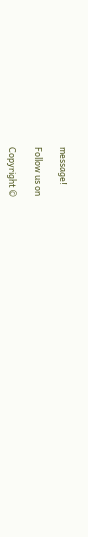message!

Follow us on

Copyright ©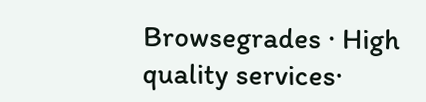Browsegrades · High quality services·